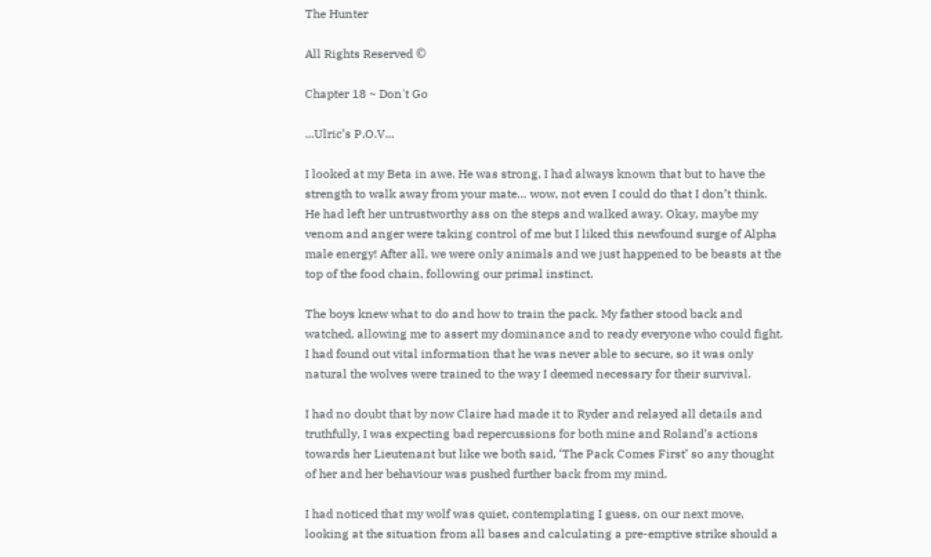The Hunter

All Rights Reserved ©

Chapter 18 ~ Don't Go

...Ulric’s P.O.V...

I looked at my Beta in awe. He was strong, I had always known that but to have the strength to walk away from your mate… wow, not even I could do that I don’t think. He had left her untrustworthy ass on the steps and walked away. Okay, maybe my venom and anger were taking control of me but I liked this newfound surge of Alpha male energy! After all, we were only animals and we just happened to be beasts at the top of the food chain, following our primal instinct.

The boys knew what to do and how to train the pack. My father stood back and watched, allowing me to assert my dominance and to ready everyone who could fight. I had found out vital information that he was never able to secure, so it was only natural the wolves were trained to the way I deemed necessary for their survival.

I had no doubt that by now Claire had made it to Ryder and relayed all details and truthfully, I was expecting bad repercussions for both mine and Roland’s actions towards her Lieutenant but like we both said, ‘The Pack Comes First’ so any thought of her and her behaviour was pushed further back from my mind.

I had noticed that my wolf was quiet, contemplating I guess, on our next move, looking at the situation from all bases and calculating a pre-emptive strike should a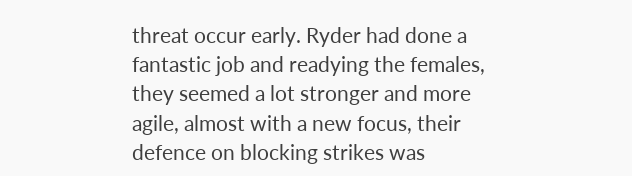threat occur early. Ryder had done a fantastic job and readying the females, they seemed a lot stronger and more agile, almost with a new focus, their defence on blocking strikes was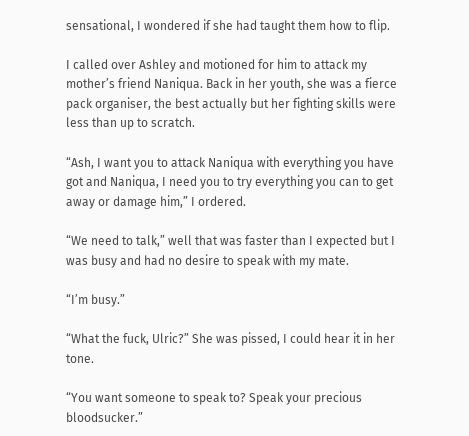sensational, I wondered if she had taught them how to flip.

I called over Ashley and motioned for him to attack my mother’s friend Naniqua. Back in her youth, she was a fierce pack organiser, the best actually but her fighting skills were less than up to scratch.

“Ash, I want you to attack Naniqua with everything you have got and Naniqua, I need you to try everything you can to get away or damage him,” I ordered.

“We need to talk,” well that was faster than I expected but I was busy and had no desire to speak with my mate.

“I’m busy.”

“What the fuck, Ulric?” She was pissed, I could hear it in her tone.

“You want someone to speak to? Speak your precious bloodsucker.”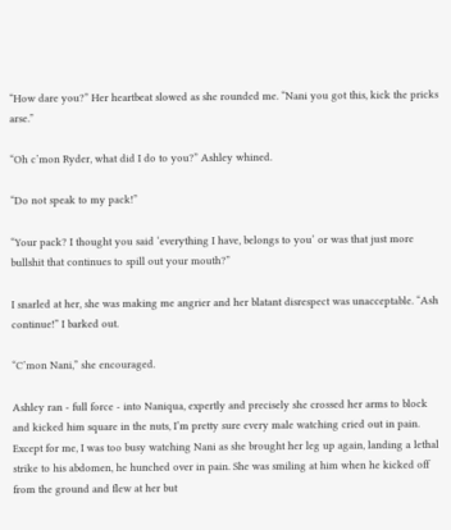“How dare you?” Her heartbeat slowed as she rounded me. “Nani you got this, kick the pricks arse.”

“Oh c’mon Ryder, what did I do to you?” Ashley whined.

“Do not speak to my pack!”

“Your pack? I thought you said ‘everything I have, belongs to you’ or was that just more bullshit that continues to spill out your mouth?”

I snarled at her, she was making me angrier and her blatant disrespect was unacceptable. “Ash continue!” I barked out.

“C’mon Nani,” she encouraged.

Ashley ran - full force - into Naniqua, expertly and precisely she crossed her arms to block and kicked him square in the nuts, I’m pretty sure every male watching cried out in pain. Except for me, I was too busy watching Nani as she brought her leg up again, landing a lethal strike to his abdomen, he hunched over in pain. She was smiling at him when he kicked off from the ground and flew at her but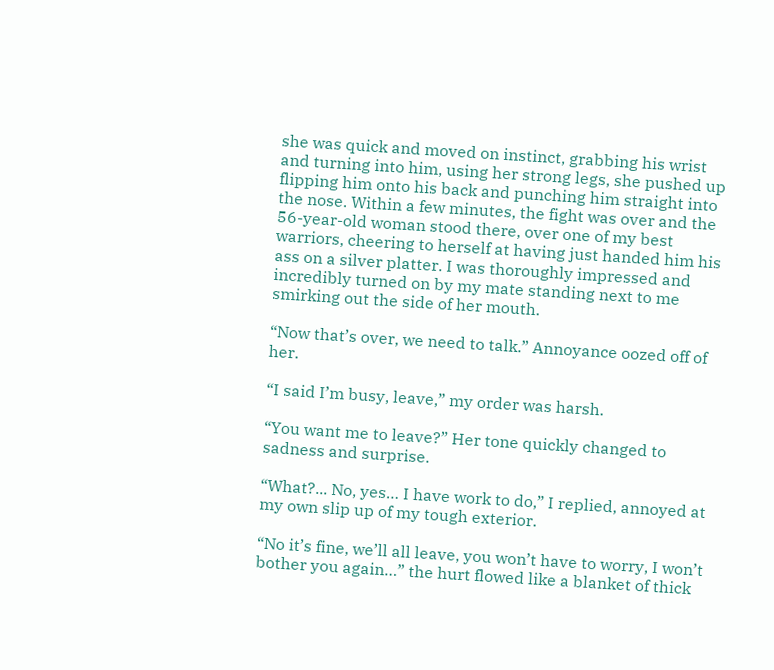she was quick and moved on instinct, grabbing his wrist and turning into him, using her strong legs, she pushed up flipping him onto his back and punching him straight into the nose. Within a few minutes, the fight was over and the 56-year-old woman stood there, over one of my best warriors, cheering to herself at having just handed him his ass on a silver platter. I was thoroughly impressed and incredibly turned on by my mate standing next to me smirking out the side of her mouth.

“Now that’s over, we need to talk.” Annoyance oozed off of her.

“I said I’m busy, leave,” my order was harsh.

“You want me to leave?” Her tone quickly changed to sadness and surprise.

“What?... No, yes… I have work to do,” I replied, annoyed at my own slip up of my tough exterior.

“No it’s fine, we’ll all leave, you won’t have to worry, I won’t bother you again…” the hurt flowed like a blanket of thick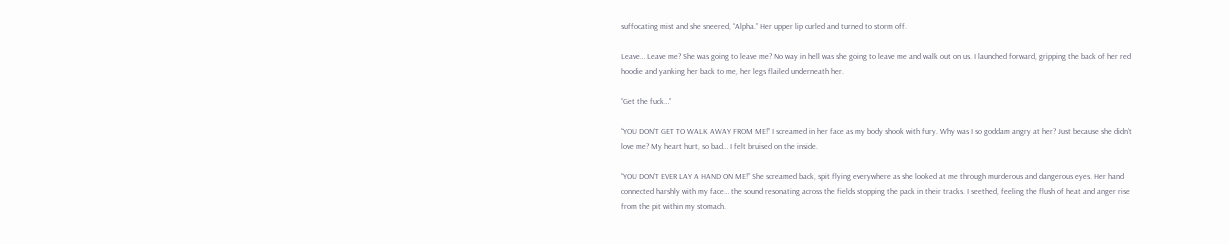suffocating mist and she sneered, “Alpha.” Her upper lip curled and turned to storm off.

Leave… Leave me? She was going to leave me? No way in hell was she going to leave me and walk out on us. I launched forward, gripping the back of her red hoodie and yanking her back to me, her legs flailed underneath her.

“Get the fuck…”

“YOU DON’T GET TO WALK AWAY FROM ME!” I screamed in her face as my body shook with fury. Why was I so goddam angry at her? Just because she didn’t love me? My heart hurt, so bad… I felt bruised on the inside.

“YOU DON’T EVER LAY A HAND ON ME!” She screamed back, spit flying everywhere as she looked at me through murderous and dangerous eyes. Her hand connected harshly with my face… the sound resonating across the fields stopping the pack in their tracks. I seethed, feeling the flush of heat and anger rise from the pit within my stomach.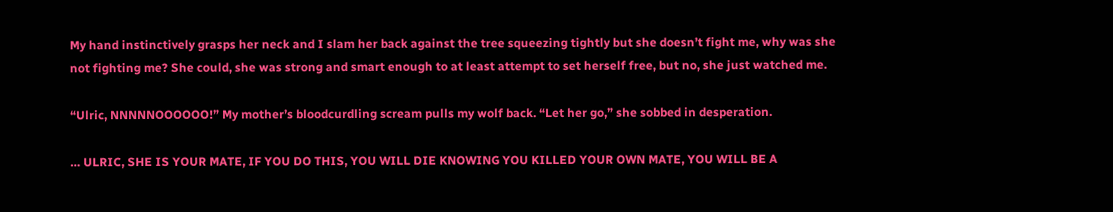My hand instinctively grasps her neck and I slam her back against the tree squeezing tightly but she doesn’t fight me, why was she not fighting me? She could, she was strong and smart enough to at least attempt to set herself free, but no, she just watched me.

“Ulric, NNNNNOOOOOO!” My mother’s bloodcurdling scream pulls my wolf back. “Let her go,” she sobbed in desperation.

… ULRIC, SHE IS YOUR MATE, IF YOU DO THIS, YOU WILL DIE KNOWING YOU KILLED YOUR OWN MATE, YOU WILL BE A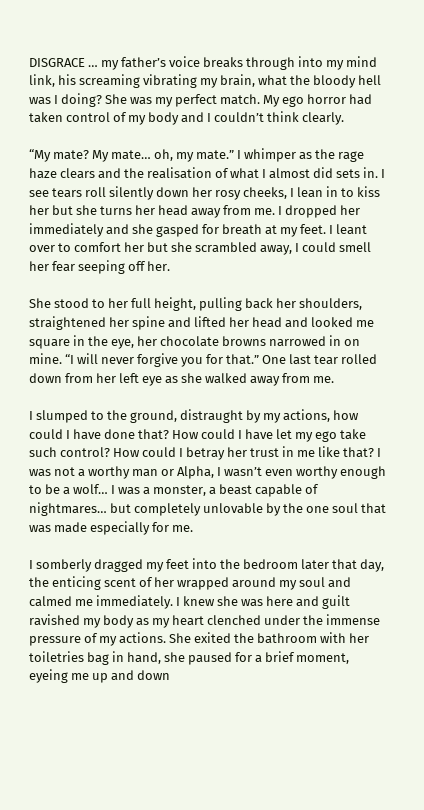DISGRACE … my father’s voice breaks through into my mind link, his screaming vibrating my brain, what the bloody hell was I doing? She was my perfect match. My ego horror had taken control of my body and I couldn’t think clearly.

“My mate? My mate… oh, my mate.” I whimper as the rage haze clears and the realisation of what I almost did sets in. I see tears roll silently down her rosy cheeks, I lean in to kiss her but she turns her head away from me. I dropped her immediately and she gasped for breath at my feet. I leant over to comfort her but she scrambled away, I could smell her fear seeping off her.

She stood to her full height, pulling back her shoulders, straightened her spine and lifted her head and looked me square in the eye, her chocolate browns narrowed in on mine. “I will never forgive you for that.” One last tear rolled down from her left eye as she walked away from me.

I slumped to the ground, distraught by my actions, how could I have done that? How could I have let my ego take such control? How could I betray her trust in me like that? I was not a worthy man or Alpha, I wasn’t even worthy enough to be a wolf… I was a monster, a beast capable of nightmares… but completely unlovable by the one soul that was made especially for me.

I somberly dragged my feet into the bedroom later that day, the enticing scent of her wrapped around my soul and calmed me immediately. I knew she was here and guilt ravished my body as my heart clenched under the immense pressure of my actions. She exited the bathroom with her toiletries bag in hand, she paused for a brief moment, eyeing me up and down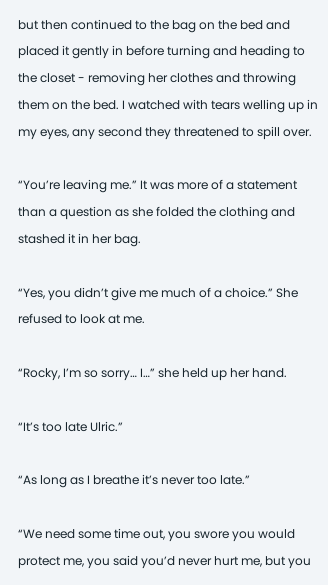but then continued to the bag on the bed and placed it gently in before turning and heading to the closet - removing her clothes and throwing them on the bed. I watched with tears welling up in my eyes, any second they threatened to spill over.

“You’re leaving me.” It was more of a statement than a question as she folded the clothing and stashed it in her bag.

“Yes, you didn’t give me much of a choice.” She refused to look at me.

“Rocky, I’m so sorry… I…” she held up her hand.

“It’s too late Ulric.”

“As long as I breathe it’s never too late.”

“We need some time out, you swore you would protect me, you said you’d never hurt me, but you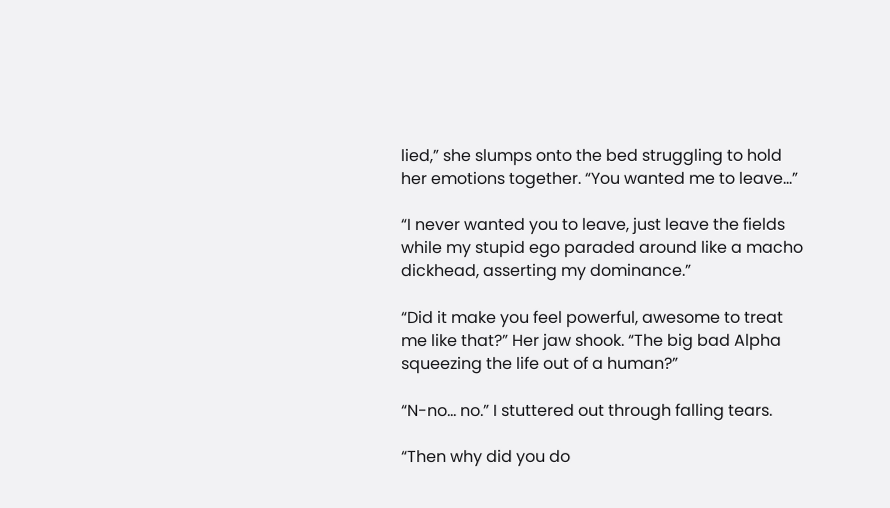lied,” she slumps onto the bed struggling to hold her emotions together. “You wanted me to leave…”

“I never wanted you to leave, just leave the fields while my stupid ego paraded around like a macho dickhead, asserting my dominance.”

“Did it make you feel powerful, awesome to treat me like that?” Her jaw shook. “The big bad Alpha squeezing the life out of a human?”

“N-no… no.” I stuttered out through falling tears.

“Then why did you do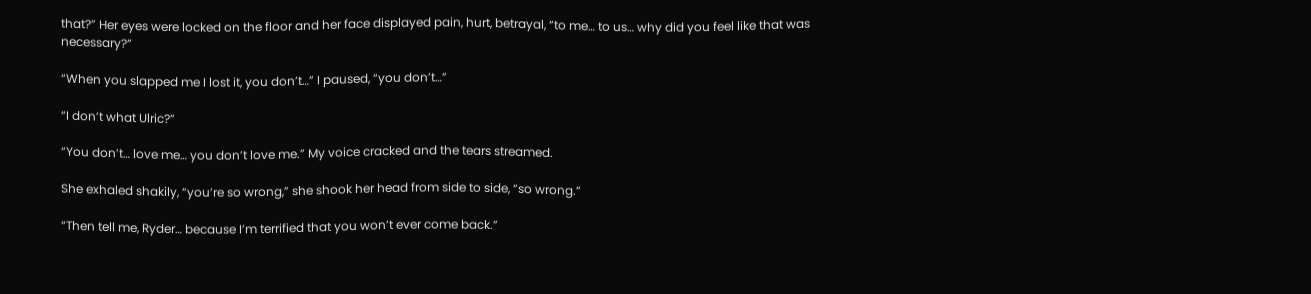that?” Her eyes were locked on the floor and her face displayed pain, hurt, betrayal, “to me… to us… why did you feel like that was necessary?”

“When you slapped me I lost it, you don’t…” I paused, “you don’t…”

“I don’t what Ulric?”

“You don’t… love me… you don’t love me.” My voice cracked and the tears streamed.

She exhaled shakily, “you’re so wrong,” she shook her head from side to side, “so wrong.”

“Then tell me, Ryder… because I’m terrified that you won’t ever come back.”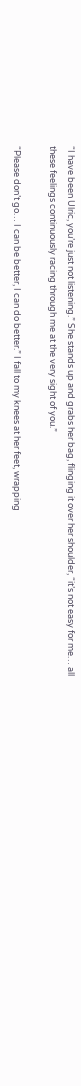“I have been Ulric, you’re just not listening.” She stands up and grabs her bag, flinging it over her shoulder, “it’s not easy for me… all these feelings continuously racing through me at the very sight of you.”

“Please don’t go… I can be better, I can do better.” I fall to my knees at her feet, wrapping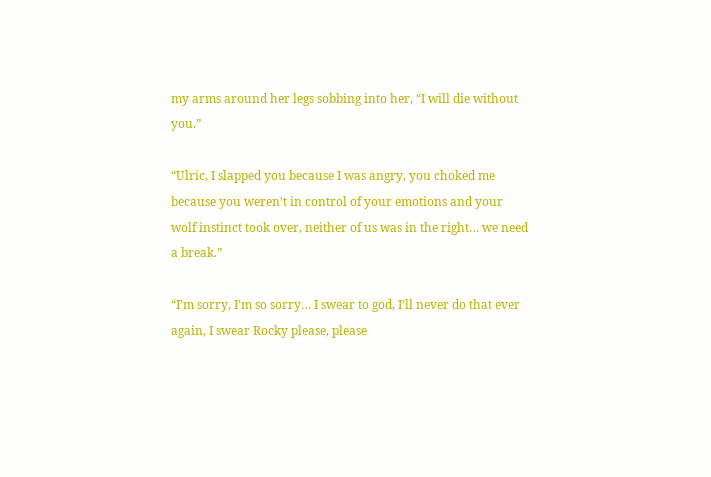my arms around her legs sobbing into her, “I will die without you.”

“Ulric, I slapped you because I was angry, you choked me because you weren’t in control of your emotions and your wolf instinct took over, neither of us was in the right… we need a break.”

“I’m sorry, I’m so sorry… I swear to god, I’ll never do that ever again, I swear Rocky please, please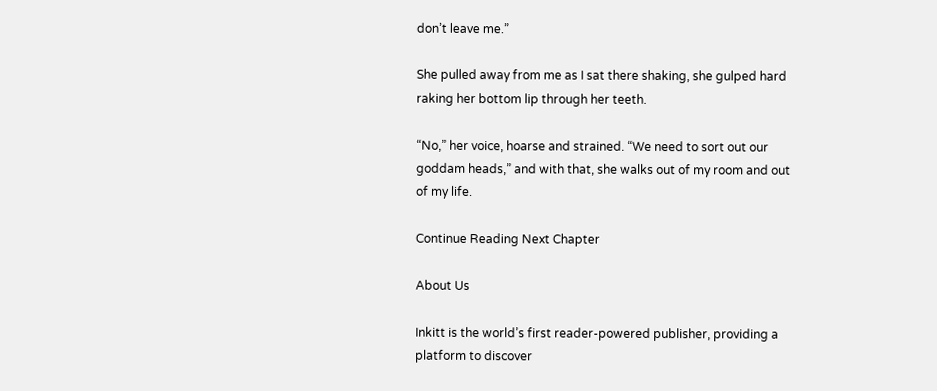don’t leave me.”

She pulled away from me as I sat there shaking, she gulped hard raking her bottom lip through her teeth.

“No,” her voice, hoarse and strained. “We need to sort out our goddam heads,” and with that, she walks out of my room and out of my life.

Continue Reading Next Chapter

About Us

Inkitt is the world’s first reader-powered publisher, providing a platform to discover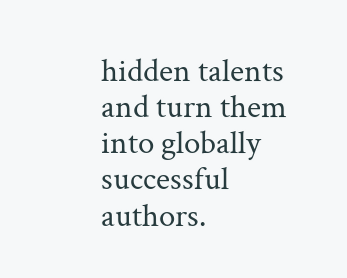hidden talents and turn them into globally successful authors.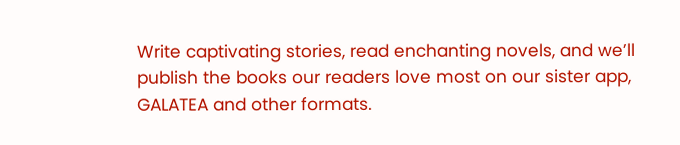Write captivating stories, read enchanting novels, and we’ll publish the books our readers love most on our sister app, GALATEA and other formats.